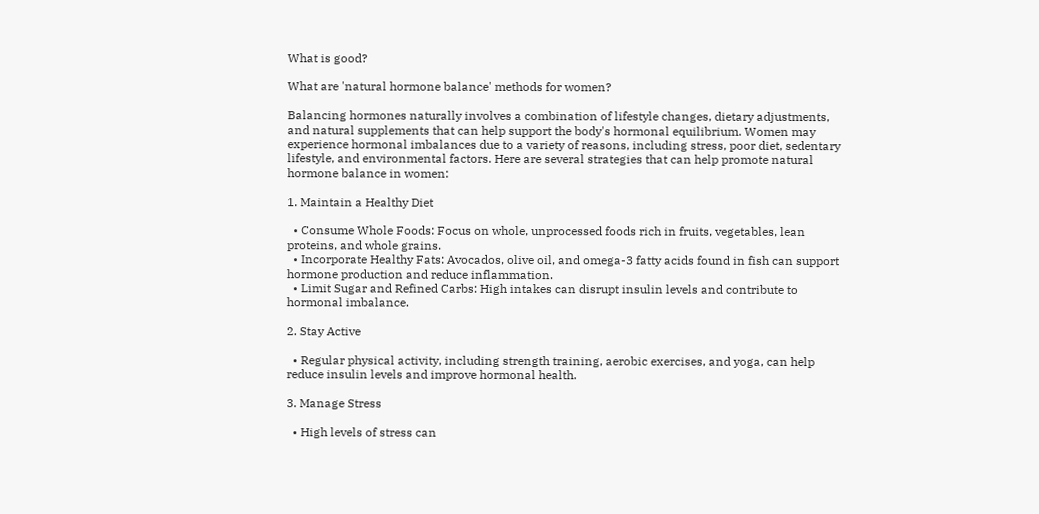What is good?

What are 'natural hormone balance' methods for women?

Balancing hormones naturally involves a combination of lifestyle changes, dietary adjustments, and natural supplements that can help support the body's hormonal equilibrium. Women may experience hormonal imbalances due to a variety of reasons, including stress, poor diet, sedentary lifestyle, and environmental factors. Here are several strategies that can help promote natural hormone balance in women:

1. Maintain a Healthy Diet

  • Consume Whole Foods: Focus on whole, unprocessed foods rich in fruits, vegetables, lean proteins, and whole grains.
  • Incorporate Healthy Fats: Avocados, olive oil, and omega-3 fatty acids found in fish can support hormone production and reduce inflammation.
  • Limit Sugar and Refined Carbs: High intakes can disrupt insulin levels and contribute to hormonal imbalance.

2. Stay Active

  • Regular physical activity, including strength training, aerobic exercises, and yoga, can help reduce insulin levels and improve hormonal health.

3. Manage Stress

  • High levels of stress can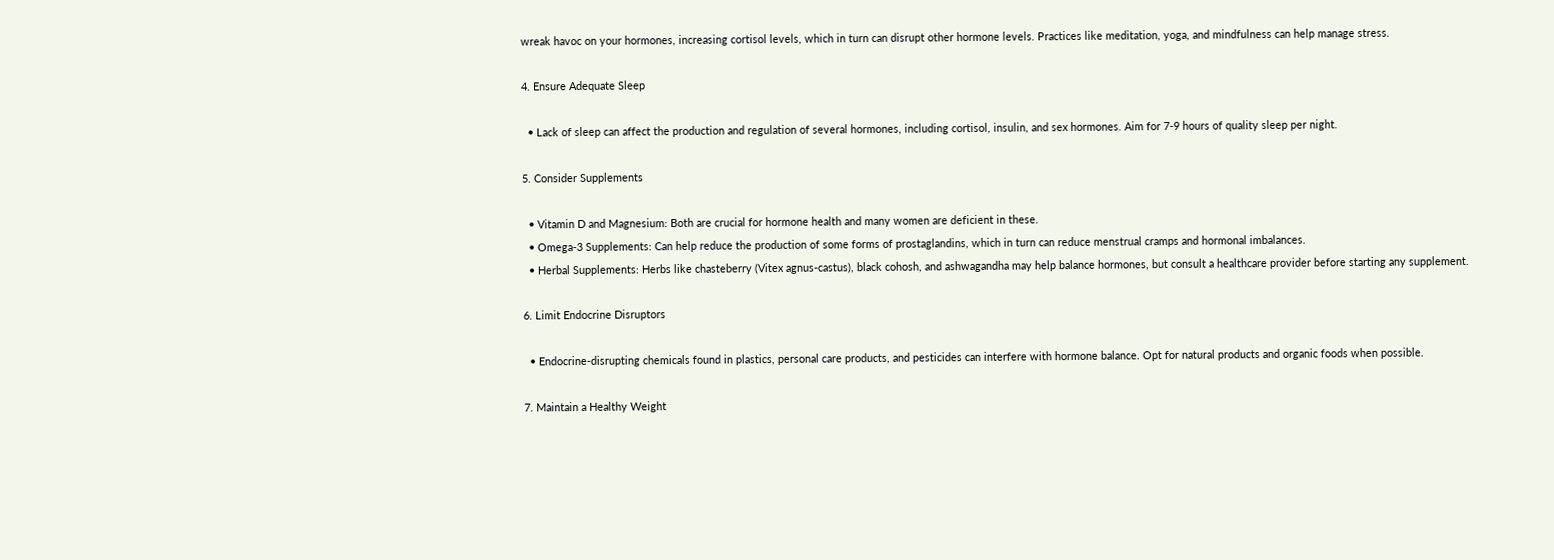wreak havoc on your hormones, increasing cortisol levels, which in turn can disrupt other hormone levels. Practices like meditation, yoga, and mindfulness can help manage stress.

4. Ensure Adequate Sleep

  • Lack of sleep can affect the production and regulation of several hormones, including cortisol, insulin, and sex hormones. Aim for 7-9 hours of quality sleep per night.

5. Consider Supplements

  • Vitamin D and Magnesium: Both are crucial for hormone health and many women are deficient in these.
  • Omega-3 Supplements: Can help reduce the production of some forms of prostaglandins, which in turn can reduce menstrual cramps and hormonal imbalances.
  • Herbal Supplements: Herbs like chasteberry (Vitex agnus-castus), black cohosh, and ashwagandha may help balance hormones, but consult a healthcare provider before starting any supplement.

6. Limit Endocrine Disruptors

  • Endocrine-disrupting chemicals found in plastics, personal care products, and pesticides can interfere with hormone balance. Opt for natural products and organic foods when possible.

7. Maintain a Healthy Weight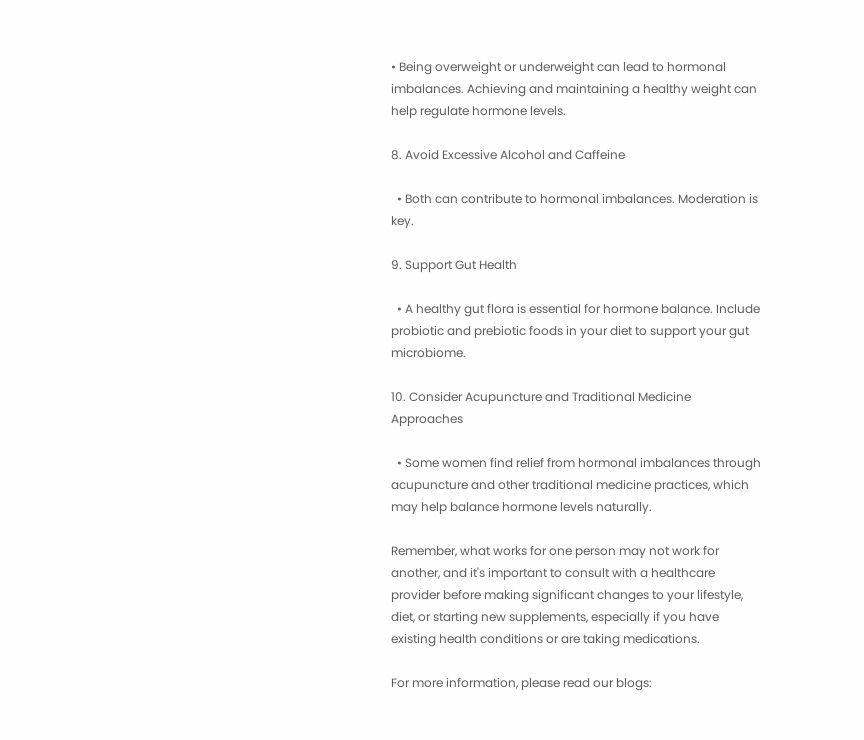• Being overweight or underweight can lead to hormonal imbalances. Achieving and maintaining a healthy weight can help regulate hormone levels.

8. Avoid Excessive Alcohol and Caffeine

  • Both can contribute to hormonal imbalances. Moderation is key.

9. Support Gut Health

  • A healthy gut flora is essential for hormone balance. Include probiotic and prebiotic foods in your diet to support your gut microbiome.

10. Consider Acupuncture and Traditional Medicine Approaches

  • Some women find relief from hormonal imbalances through acupuncture and other traditional medicine practices, which may help balance hormone levels naturally.

Remember, what works for one person may not work for another, and it's important to consult with a healthcare provider before making significant changes to your lifestyle, diet, or starting new supplements, especially if you have existing health conditions or are taking medications.

For more information, please read our blogs: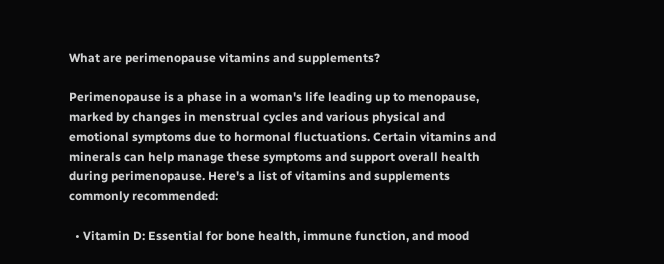What are perimenopause vitamins and supplements?

Perimenopause is a phase in a woman's life leading up to menopause, marked by changes in menstrual cycles and various physical and emotional symptoms due to hormonal fluctuations. Certain vitamins and minerals can help manage these symptoms and support overall health during perimenopause. Here's a list of vitamins and supplements commonly recommended:

  • Vitamin D: Essential for bone health, immune function, and mood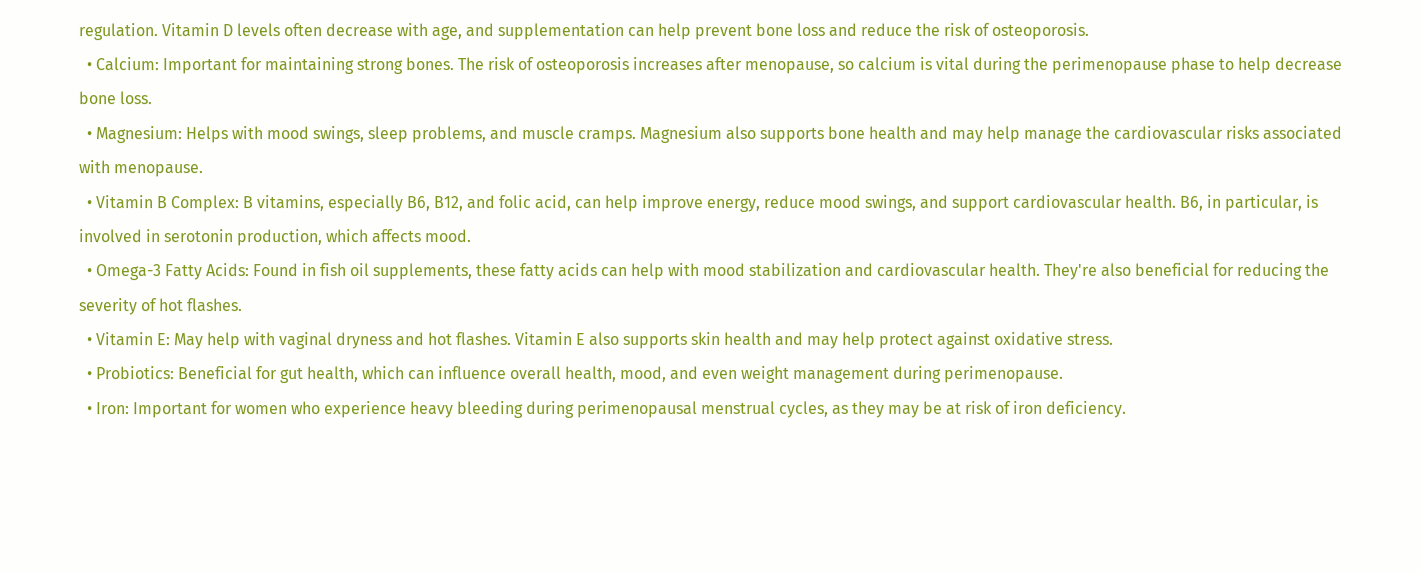regulation. Vitamin D levels often decrease with age, and supplementation can help prevent bone loss and reduce the risk of osteoporosis.
  • Calcium: Important for maintaining strong bones. The risk of osteoporosis increases after menopause, so calcium is vital during the perimenopause phase to help decrease bone loss.
  • Magnesium: Helps with mood swings, sleep problems, and muscle cramps. Magnesium also supports bone health and may help manage the cardiovascular risks associated with menopause.
  • Vitamin B Complex: B vitamins, especially B6, B12, and folic acid, can help improve energy, reduce mood swings, and support cardiovascular health. B6, in particular, is involved in serotonin production, which affects mood.
  • Omega-3 Fatty Acids: Found in fish oil supplements, these fatty acids can help with mood stabilization and cardiovascular health. They're also beneficial for reducing the severity of hot flashes.
  • Vitamin E: May help with vaginal dryness and hot flashes. Vitamin E also supports skin health and may help protect against oxidative stress.
  • Probiotics: Beneficial for gut health, which can influence overall health, mood, and even weight management during perimenopause.
  • Iron: Important for women who experience heavy bleeding during perimenopausal menstrual cycles, as they may be at risk of iron deficiency.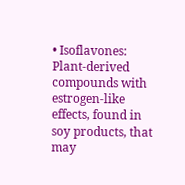• Isoflavones: Plant-derived compounds with estrogen-like effects, found in soy products, that may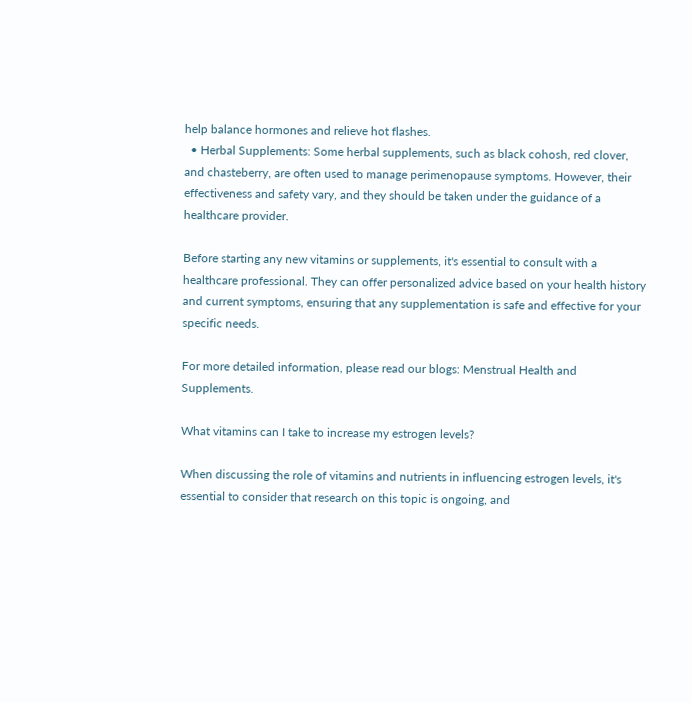help balance hormones and relieve hot flashes.
  • Herbal Supplements: Some herbal supplements, such as black cohosh, red clover, and chasteberry, are often used to manage perimenopause symptoms. However, their effectiveness and safety vary, and they should be taken under the guidance of a healthcare provider.

Before starting any new vitamins or supplements, it's essential to consult with a healthcare professional. They can offer personalized advice based on your health history and current symptoms, ensuring that any supplementation is safe and effective for your specific needs.

For more detailed information, please read our blogs: Menstrual Health and Supplements.

What vitamins can I take to increase my estrogen levels?

When discussing the role of vitamins and nutrients in influencing estrogen levels, it's essential to consider that research on this topic is ongoing, and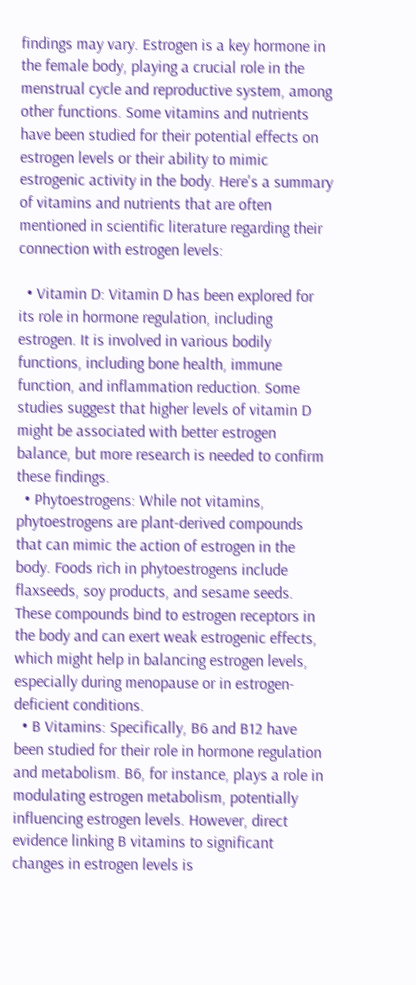findings may vary. Estrogen is a key hormone in the female body, playing a crucial role in the menstrual cycle and reproductive system, among other functions. Some vitamins and nutrients have been studied for their potential effects on estrogen levels or their ability to mimic estrogenic activity in the body. Here's a summary of vitamins and nutrients that are often mentioned in scientific literature regarding their connection with estrogen levels:

  • Vitamin D: Vitamin D has been explored for its role in hormone regulation, including estrogen. It is involved in various bodily functions, including bone health, immune function, and inflammation reduction. Some studies suggest that higher levels of vitamin D might be associated with better estrogen balance, but more research is needed to confirm these findings.
  • Phytoestrogens: While not vitamins, phytoestrogens are plant-derived compounds that can mimic the action of estrogen in the body. Foods rich in phytoestrogens include flaxseeds, soy products, and sesame seeds. These compounds bind to estrogen receptors in the body and can exert weak estrogenic effects, which might help in balancing estrogen levels, especially during menopause or in estrogen-deficient conditions.
  • B Vitamins: Specifically, B6 and B12 have been studied for their role in hormone regulation and metabolism. B6, for instance, plays a role in modulating estrogen metabolism, potentially influencing estrogen levels. However, direct evidence linking B vitamins to significant changes in estrogen levels is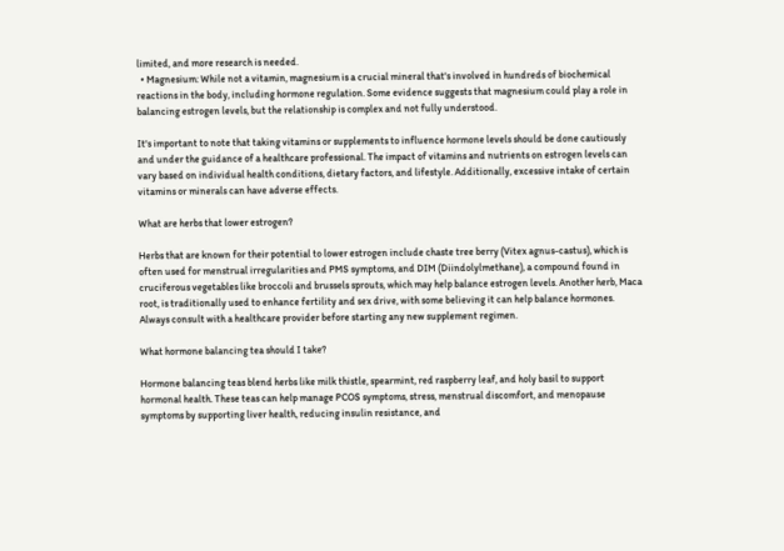limited, and more research is needed.
  • Magnesium: While not a vitamin, magnesium is a crucial mineral that's involved in hundreds of biochemical reactions in the body, including hormone regulation. Some evidence suggests that magnesium could play a role in balancing estrogen levels, but the relationship is complex and not fully understood.

It's important to note that taking vitamins or supplements to influence hormone levels should be done cautiously and under the guidance of a healthcare professional. The impact of vitamins and nutrients on estrogen levels can vary based on individual health conditions, dietary factors, and lifestyle. Additionally, excessive intake of certain vitamins or minerals can have adverse effects.

What are herbs that lower estrogen?

Herbs that are known for their potential to lower estrogen include chaste tree berry (Vitex agnus-castus), which is often used for menstrual irregularities and PMS symptoms, and DIM (Diindolylmethane), a compound found in cruciferous vegetables like broccoli and brussels sprouts, which may help balance estrogen levels. Another herb, Maca root, is traditionally used to enhance fertility and sex drive, with some believing it can help balance hormones. Always consult with a healthcare provider before starting any new supplement regimen.

What hormone balancing tea should I take?

Hormone balancing teas blend herbs like milk thistle, spearmint, red raspberry leaf, and holy basil to support hormonal health. These teas can help manage PCOS symptoms, stress, menstrual discomfort, and menopause symptoms by supporting liver health, reducing insulin resistance, and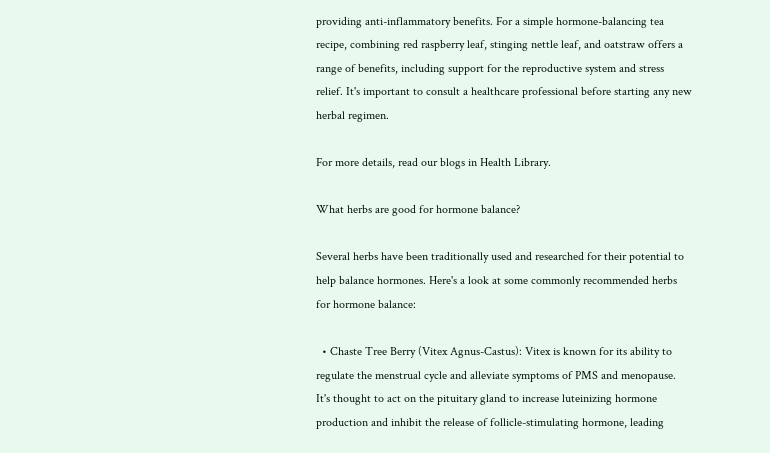providing anti-inflammatory benefits. For a simple hormone-balancing tea recipe, combining red raspberry leaf, stinging nettle leaf, and oatstraw offers a range of benefits, including support for the reproductive system and stress relief. It's important to consult a healthcare professional before starting any new herbal regimen.

For more details, read our blogs in Health Library.

What herbs are good for hormone balance?

Several herbs have been traditionally used and researched for their potential to help balance hormones. Here's a look at some commonly recommended herbs for hormone balance:

  • Chaste Tree Berry (Vitex Agnus-Castus): Vitex is known for its ability to regulate the menstrual cycle and alleviate symptoms of PMS and menopause. It's thought to act on the pituitary gland to increase luteinizing hormone production and inhibit the release of follicle-stimulating hormone, leading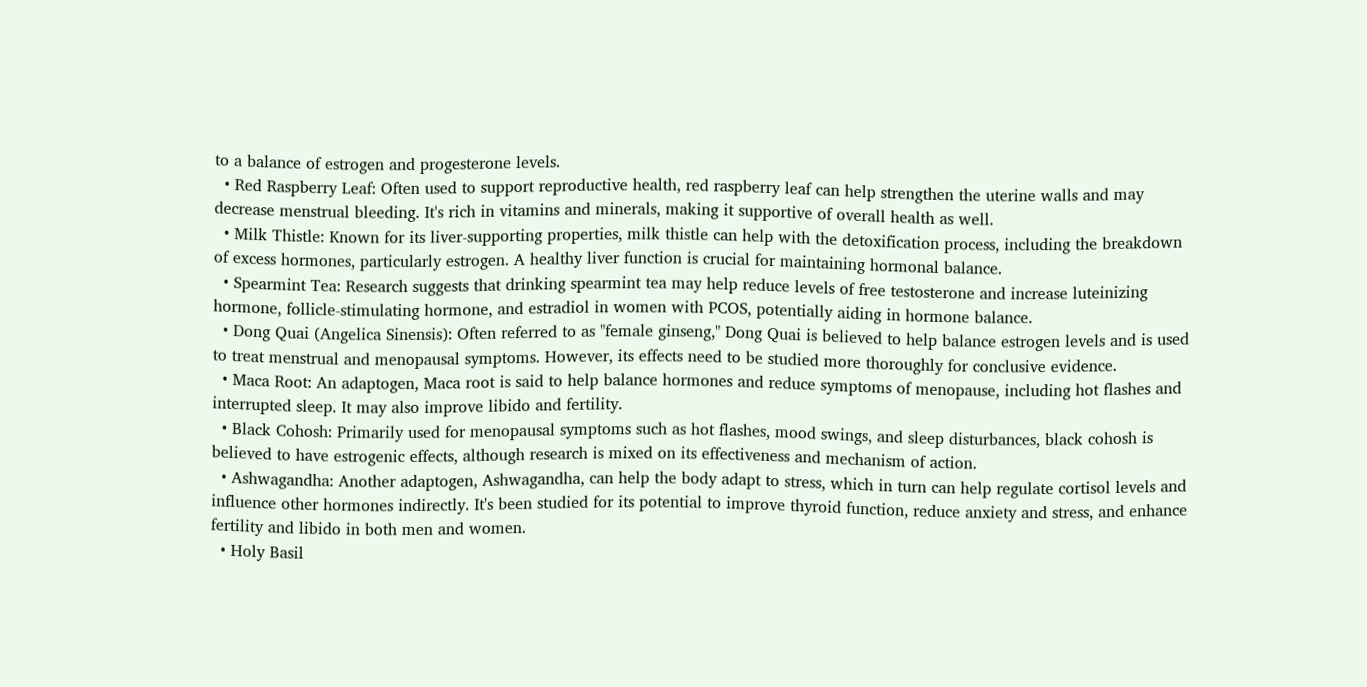to a balance of estrogen and progesterone levels.
  • Red Raspberry Leaf: Often used to support reproductive health, red raspberry leaf can help strengthen the uterine walls and may decrease menstrual bleeding. It's rich in vitamins and minerals, making it supportive of overall health as well.
  • Milk Thistle: Known for its liver-supporting properties, milk thistle can help with the detoxification process, including the breakdown of excess hormones, particularly estrogen. A healthy liver function is crucial for maintaining hormonal balance.
  • Spearmint Tea: Research suggests that drinking spearmint tea may help reduce levels of free testosterone and increase luteinizing hormone, follicle-stimulating hormone, and estradiol in women with PCOS, potentially aiding in hormone balance.
  • Dong Quai (Angelica Sinensis): Often referred to as "female ginseng," Dong Quai is believed to help balance estrogen levels and is used to treat menstrual and menopausal symptoms. However, its effects need to be studied more thoroughly for conclusive evidence.
  • Maca Root: An adaptogen, Maca root is said to help balance hormones and reduce symptoms of menopause, including hot flashes and interrupted sleep. It may also improve libido and fertility.
  • Black Cohosh: Primarily used for menopausal symptoms such as hot flashes, mood swings, and sleep disturbances, black cohosh is believed to have estrogenic effects, although research is mixed on its effectiveness and mechanism of action.
  • Ashwagandha: Another adaptogen, Ashwagandha, can help the body adapt to stress, which in turn can help regulate cortisol levels and influence other hormones indirectly. It's been studied for its potential to improve thyroid function, reduce anxiety and stress, and enhance fertility and libido in both men and women.
  • Holy Basil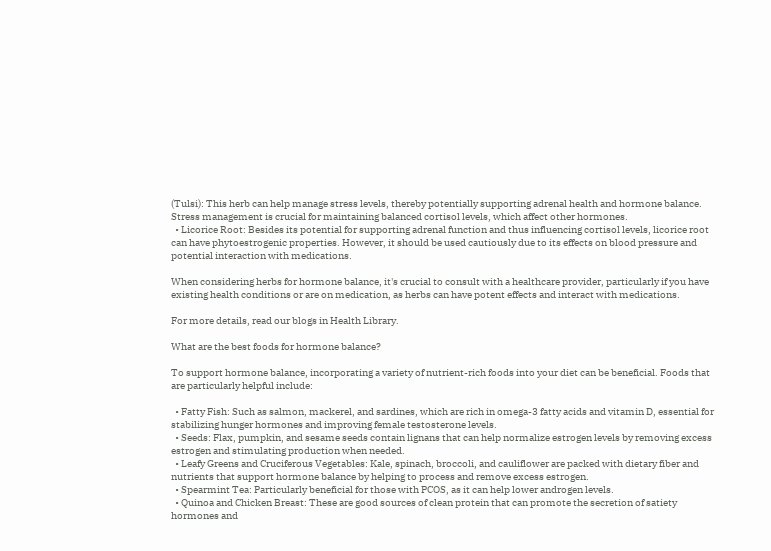(Tulsi): This herb can help manage stress levels, thereby potentially supporting adrenal health and hormone balance. Stress management is crucial for maintaining balanced cortisol levels, which affect other hormones.
  • Licorice Root: Besides its potential for supporting adrenal function and thus influencing cortisol levels, licorice root can have phytoestrogenic properties. However, it should be used cautiously due to its effects on blood pressure and potential interaction with medications.

When considering herbs for hormone balance, it's crucial to consult with a healthcare provider, particularly if you have existing health conditions or are on medication, as herbs can have potent effects and interact with medications.

For more details, read our blogs in Health Library.

What are the best foods for hormone balance?

To support hormone balance, incorporating a variety of nutrient-rich foods into your diet can be beneficial. Foods that are particularly helpful include:

  • Fatty Fish: Such as salmon, mackerel, and sardines, which are rich in omega-3 fatty acids and vitamin D, essential for stabilizing hunger hormones and improving female testosterone levels.
  • Seeds: Flax, pumpkin, and sesame seeds contain lignans that can help normalize estrogen levels by removing excess estrogen and stimulating production when needed.
  • Leafy Greens and Cruciferous Vegetables: Kale, spinach, broccoli, and cauliflower are packed with dietary fiber and nutrients that support hormone balance by helping to process and remove excess estrogen.
  • Spearmint Tea: Particularly beneficial for those with PCOS, as it can help lower androgen levels.
  • Quinoa and Chicken Breast: These are good sources of clean protein that can promote the secretion of satiety hormones and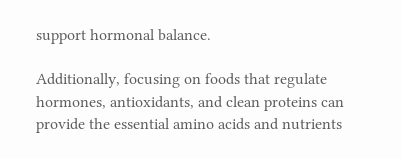support hormonal balance.

Additionally, focusing on foods that regulate hormones, antioxidants, and clean proteins can provide the essential amino acids and nutrients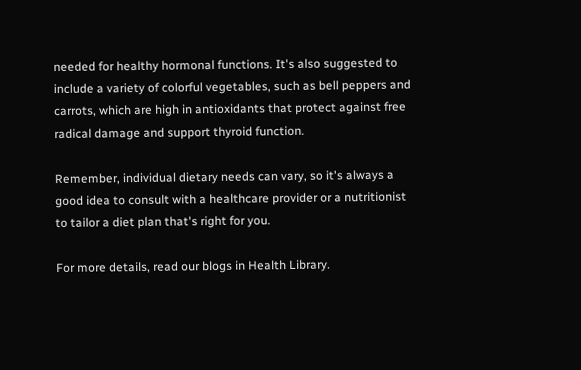needed for healthy hormonal functions. It's also suggested to include a variety of colorful vegetables, such as bell peppers and carrots, which are high in antioxidants that protect against free radical damage and support thyroid function.

Remember, individual dietary needs can vary, so it's always a good idea to consult with a healthcare provider or a nutritionist to tailor a diet plan that's right for you.

For more details, read our blogs in Health Library.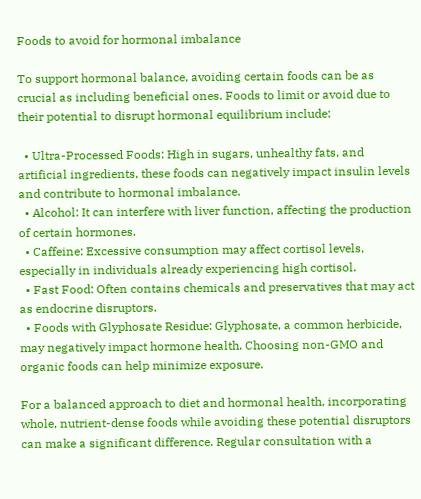Foods to avoid for hormonal imbalance

To support hormonal balance, avoiding certain foods can be as crucial as including beneficial ones. Foods to limit or avoid due to their potential to disrupt hormonal equilibrium include:

  • Ultra-Processed Foods: High in sugars, unhealthy fats, and artificial ingredients, these foods can negatively impact insulin levels and contribute to hormonal imbalance.
  • Alcohol: It can interfere with liver function, affecting the production of certain hormones.
  • Caffeine: Excessive consumption may affect cortisol levels, especially in individuals already experiencing high cortisol.
  • Fast Food: Often contains chemicals and preservatives that may act as endocrine disruptors.
  • Foods with Glyphosate Residue: Glyphosate, a common herbicide, may negatively impact hormone health. Choosing non-GMO and organic foods can help minimize exposure.

For a balanced approach to diet and hormonal health, incorporating whole, nutrient-dense foods while avoiding these potential disruptors can make a significant difference. Regular consultation with a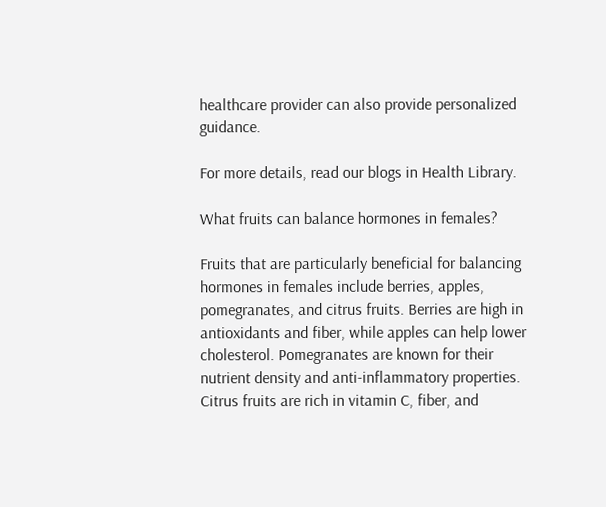healthcare provider can also provide personalized guidance.

For more details, read our blogs in Health Library.

What fruits can balance hormones in females?

Fruits that are particularly beneficial for balancing hormones in females include berries, apples, pomegranates, and citrus fruits. Berries are high in antioxidants and fiber, while apples can help lower cholesterol. Pomegranates are known for their nutrient density and anti-inflammatory properties. Citrus fruits are rich in vitamin C, fiber, and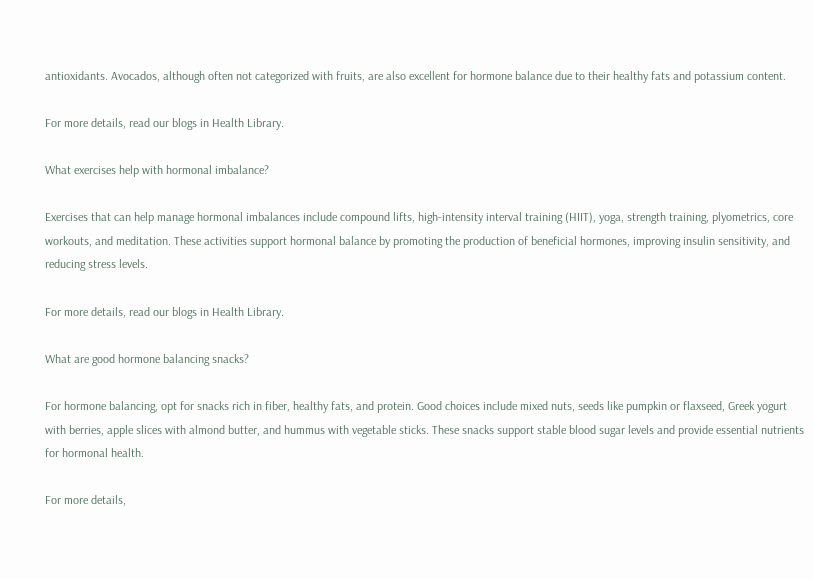antioxidants. Avocados, although often not categorized with fruits, are also excellent for hormone balance due to their healthy fats and potassium content.

For more details, read our blogs in Health Library.

What exercises help with hormonal imbalance?

Exercises that can help manage hormonal imbalances include compound lifts, high-intensity interval training (HIIT), yoga, strength training, plyometrics, core workouts, and meditation. These activities support hormonal balance by promoting the production of beneficial hormones, improving insulin sensitivity, and reducing stress levels.

For more details, read our blogs in Health Library.

What are good hormone balancing snacks?

For hormone balancing, opt for snacks rich in fiber, healthy fats, and protein. Good choices include mixed nuts, seeds like pumpkin or flaxseed, Greek yogurt with berries, apple slices with almond butter, and hummus with vegetable sticks. These snacks support stable blood sugar levels and provide essential nutrients for hormonal health.

For more details,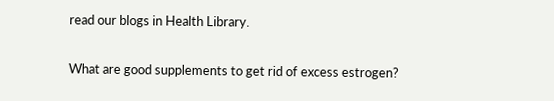read our blogs in Health Library.

What are good supplements to get rid of excess estrogen?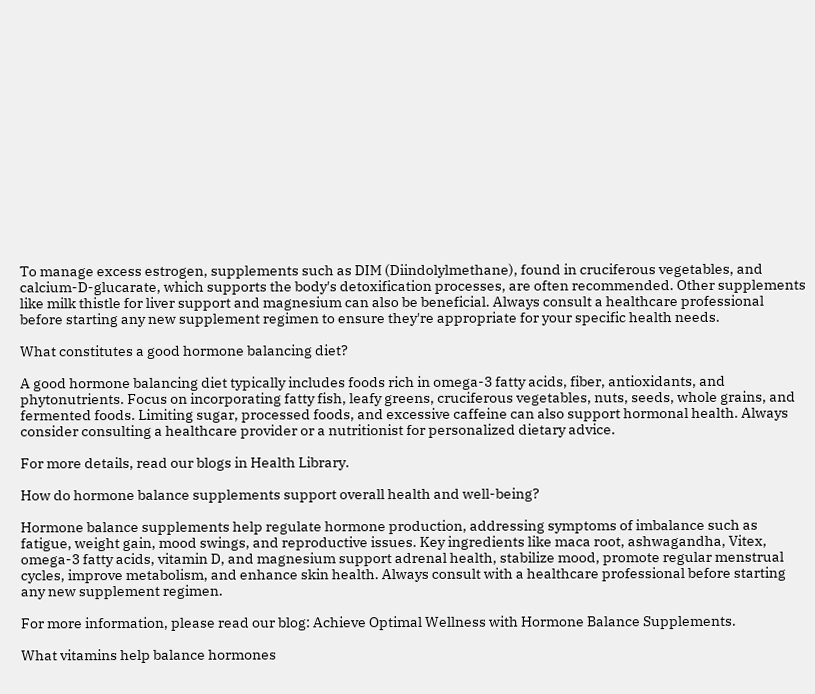To manage excess estrogen, supplements such as DIM (Diindolylmethane), found in cruciferous vegetables, and calcium-D-glucarate, which supports the body's detoxification processes, are often recommended. Other supplements like milk thistle for liver support and magnesium can also be beneficial. Always consult a healthcare professional before starting any new supplement regimen to ensure they're appropriate for your specific health needs.

What constitutes a good hormone balancing diet?

A good hormone balancing diet typically includes foods rich in omega-3 fatty acids, fiber, antioxidants, and phytonutrients. Focus on incorporating fatty fish, leafy greens, cruciferous vegetables, nuts, seeds, whole grains, and fermented foods. Limiting sugar, processed foods, and excessive caffeine can also support hormonal health. Always consider consulting a healthcare provider or a nutritionist for personalized dietary advice.

For more details, read our blogs in Health Library.

How do hormone balance supplements support overall health and well-being?

Hormone balance supplements help regulate hormone production, addressing symptoms of imbalance such as fatigue, weight gain, mood swings, and reproductive issues. Key ingredients like maca root, ashwagandha, Vitex, omega-3 fatty acids, vitamin D, and magnesium support adrenal health, stabilize mood, promote regular menstrual cycles, improve metabolism, and enhance skin health. Always consult with a healthcare professional before starting any new supplement regimen.

For more information, please read our blog: Achieve Optimal Wellness with Hormone Balance Supplements.

What vitamins help balance hormones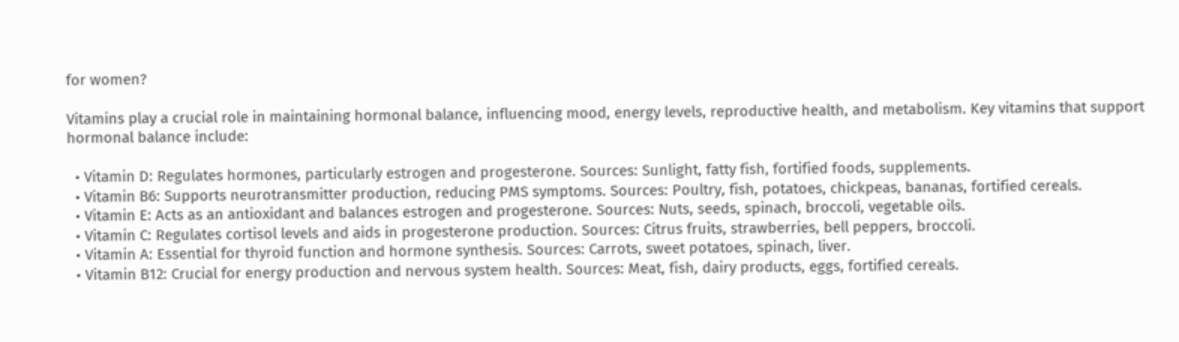for women?

Vitamins play a crucial role in maintaining hormonal balance, influencing mood, energy levels, reproductive health, and metabolism. Key vitamins that support hormonal balance include:

  • Vitamin D: Regulates hormones, particularly estrogen and progesterone. Sources: Sunlight, fatty fish, fortified foods, supplements.
  • Vitamin B6: Supports neurotransmitter production, reducing PMS symptoms. Sources: Poultry, fish, potatoes, chickpeas, bananas, fortified cereals.
  • Vitamin E: Acts as an antioxidant and balances estrogen and progesterone. Sources: Nuts, seeds, spinach, broccoli, vegetable oils.
  • Vitamin C: Regulates cortisol levels and aids in progesterone production. Sources: Citrus fruits, strawberries, bell peppers, broccoli.
  • Vitamin A: Essential for thyroid function and hormone synthesis. Sources: Carrots, sweet potatoes, spinach, liver.
  • Vitamin B12: Crucial for energy production and nervous system health. Sources: Meat, fish, dairy products, eggs, fortified cereals.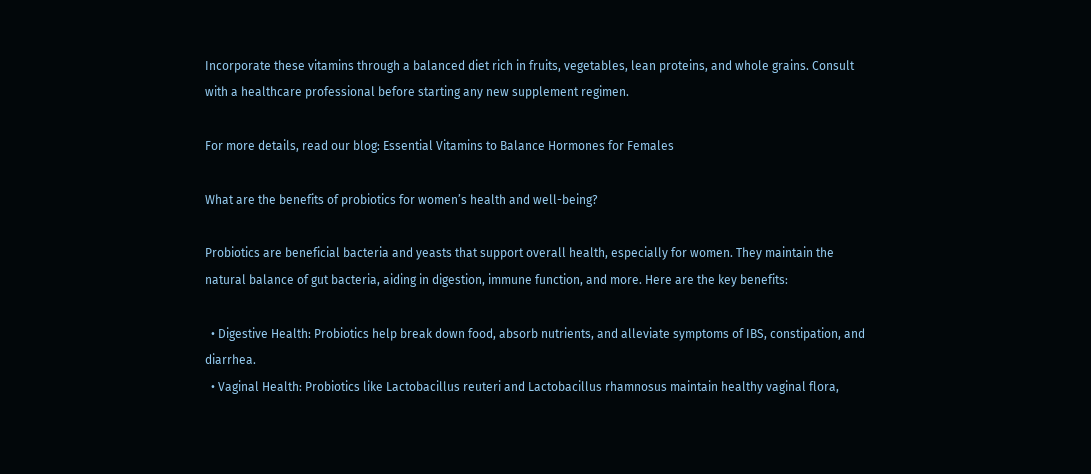Incorporate these vitamins through a balanced diet rich in fruits, vegetables, lean proteins, and whole grains. Consult with a healthcare professional before starting any new supplement regimen.

For more details, read our blog: Essential Vitamins to Balance Hormones for Females

What are the benefits of probiotics for women’s health and well-being?

Probiotics are beneficial bacteria and yeasts that support overall health, especially for women. They maintain the natural balance of gut bacteria, aiding in digestion, immune function, and more. Here are the key benefits:

  • Digestive Health: Probiotics help break down food, absorb nutrients, and alleviate symptoms of IBS, constipation, and diarrhea.
  • Vaginal Health: Probiotics like Lactobacillus reuteri and Lactobacillus rhamnosus maintain healthy vaginal flora,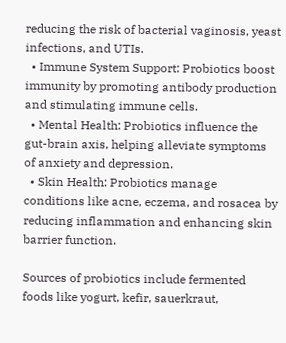reducing the risk of bacterial vaginosis, yeast infections, and UTIs.
  • Immune System Support: Probiotics boost immunity by promoting antibody production and stimulating immune cells.
  • Mental Health: Probiotics influence the gut-brain axis, helping alleviate symptoms of anxiety and depression.
  • Skin Health: Probiotics manage conditions like acne, eczema, and rosacea by reducing inflammation and enhancing skin barrier function.

Sources of probiotics include fermented foods like yogurt, kefir, sauerkraut,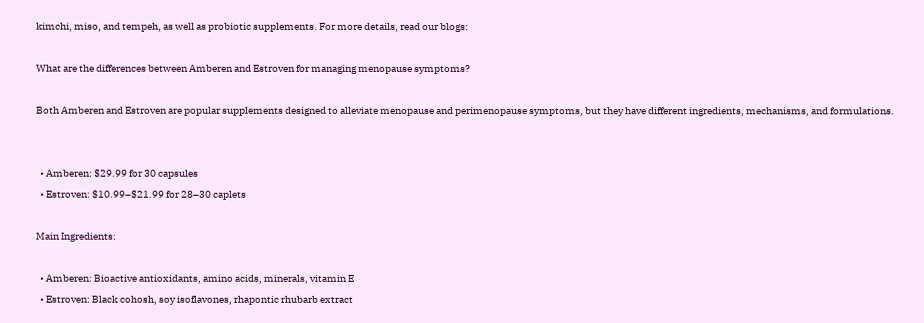kimchi, miso, and tempeh, as well as probiotic supplements. For more details, read our blogs:

What are the differences between Amberen and Estroven for managing menopause symptoms?

Both Amberen and Estroven are popular supplements designed to alleviate menopause and perimenopause symptoms, but they have different ingredients, mechanisms, and formulations.


  • Amberen: $29.99 for 30 capsules
  • Estroven: $10.99–$21.99 for 28–30 caplets

Main Ingredients:

  • Amberen: Bioactive antioxidants, amino acids, minerals, vitamin E
  • Estroven: Black cohosh, soy isoflavones, rhapontic rhubarb extract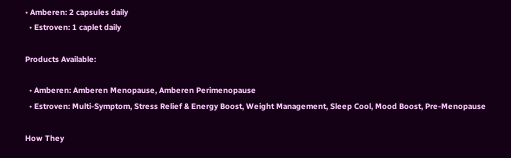• Amberen: 2 capsules daily
  • Estroven: 1 caplet daily

Products Available:

  • Amberen: Amberen Menopause, Amberen Perimenopause
  • Estroven: Multi-Symptom, Stress Relief & Energy Boost, Weight Management, Sleep Cool, Mood Boost, Pre-Menopause

How They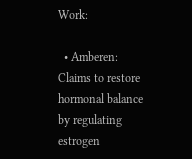Work:

  • Amberen: Claims to restore hormonal balance by regulating estrogen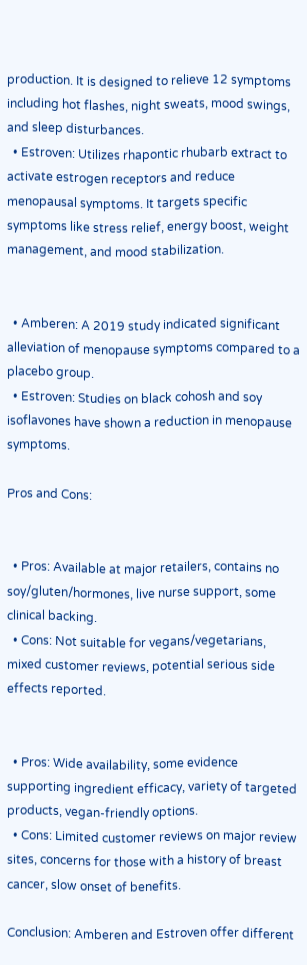production. It is designed to relieve 12 symptoms including hot flashes, night sweats, mood swings, and sleep disturbances.
  • Estroven: Utilizes rhapontic rhubarb extract to activate estrogen receptors and reduce menopausal symptoms. It targets specific symptoms like stress relief, energy boost, weight management, and mood stabilization.


  • Amberen: A 2019 study indicated significant alleviation of menopause symptoms compared to a placebo group.
  • Estroven: Studies on black cohosh and soy isoflavones have shown a reduction in menopause symptoms.

Pros and Cons:


  • Pros: Available at major retailers, contains no soy/gluten/hormones, live nurse support, some clinical backing.
  • Cons: Not suitable for vegans/vegetarians, mixed customer reviews, potential serious side effects reported.


  • Pros: Wide availability, some evidence supporting ingredient efficacy, variety of targeted products, vegan-friendly options.
  • Cons: Limited customer reviews on major review sites, concerns for those with a history of breast cancer, slow onset of benefits.

Conclusion: Amberen and Estroven offer different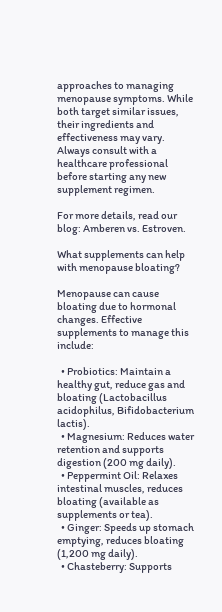approaches to managing menopause symptoms. While both target similar issues, their ingredients and effectiveness may vary. Always consult with a healthcare professional before starting any new supplement regimen.

For more details, read our blog: Amberen vs. Estroven.

What supplements can help with menopause bloating?

Menopause can cause bloating due to hormonal changes. Effective supplements to manage this include:

  • Probiotics: Maintain a healthy gut, reduce gas and bloating (Lactobacillus acidophilus, Bifidobacterium lactis).
  • Magnesium: Reduces water retention and supports digestion (200 mg daily).
  • Peppermint Oil: Relaxes intestinal muscles, reduces bloating (available as supplements or tea).
  • Ginger: Speeds up stomach emptying, reduces bloating (1,200 mg daily).
  • Chasteberry: Supports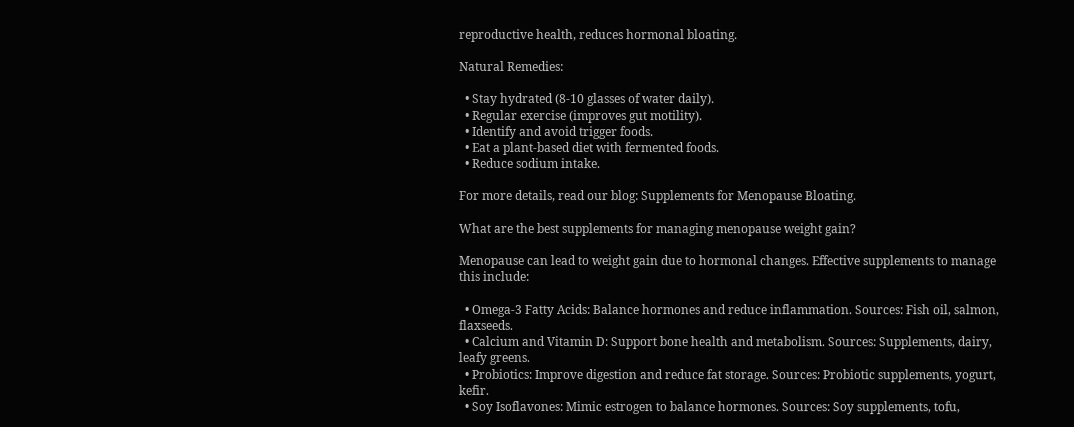reproductive health, reduces hormonal bloating.

Natural Remedies:

  • Stay hydrated (8-10 glasses of water daily).
  • Regular exercise (improves gut motility).
  • Identify and avoid trigger foods.
  • Eat a plant-based diet with fermented foods.
  • Reduce sodium intake.

For more details, read our blog: Supplements for Menopause Bloating.

What are the best supplements for managing menopause weight gain?

Menopause can lead to weight gain due to hormonal changes. Effective supplements to manage this include:

  • Omega-3 Fatty Acids: Balance hormones and reduce inflammation. Sources: Fish oil, salmon, flaxseeds.
  • Calcium and Vitamin D: Support bone health and metabolism. Sources: Supplements, dairy, leafy greens.
  • Probiotics: Improve digestion and reduce fat storage. Sources: Probiotic supplements, yogurt, kefir.
  • Soy Isoflavones: Mimic estrogen to balance hormones. Sources: Soy supplements, tofu,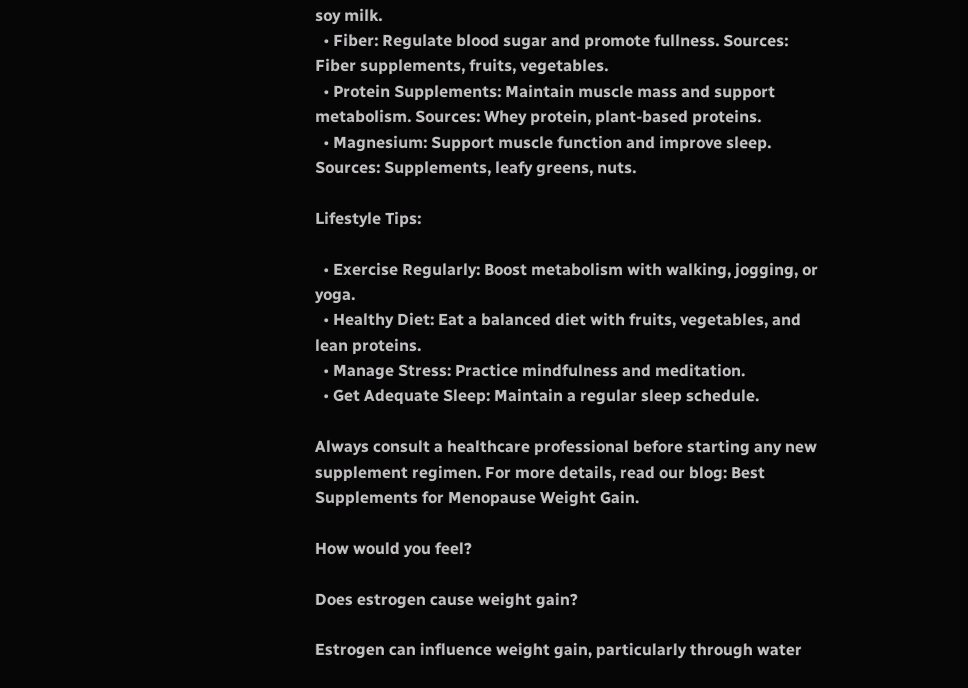soy milk.
  • Fiber: Regulate blood sugar and promote fullness. Sources: Fiber supplements, fruits, vegetables.
  • Protein Supplements: Maintain muscle mass and support metabolism. Sources: Whey protein, plant-based proteins.
  • Magnesium: Support muscle function and improve sleep. Sources: Supplements, leafy greens, nuts.

Lifestyle Tips:

  • Exercise Regularly: Boost metabolism with walking, jogging, or yoga.
  • Healthy Diet: Eat a balanced diet with fruits, vegetables, and lean proteins.
  • Manage Stress: Practice mindfulness and meditation.
  • Get Adequate Sleep: Maintain a regular sleep schedule.

Always consult a healthcare professional before starting any new supplement regimen. For more details, read our blog: Best Supplements for Menopause Weight Gain.

How would you feel?

Does estrogen cause weight gain?

Estrogen can influence weight gain, particularly through water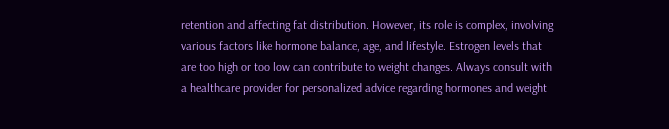retention and affecting fat distribution. However, its role is complex, involving various factors like hormone balance, age, and lifestyle. Estrogen levels that are too high or too low can contribute to weight changes. Always consult with a healthcare provider for personalized advice regarding hormones and weight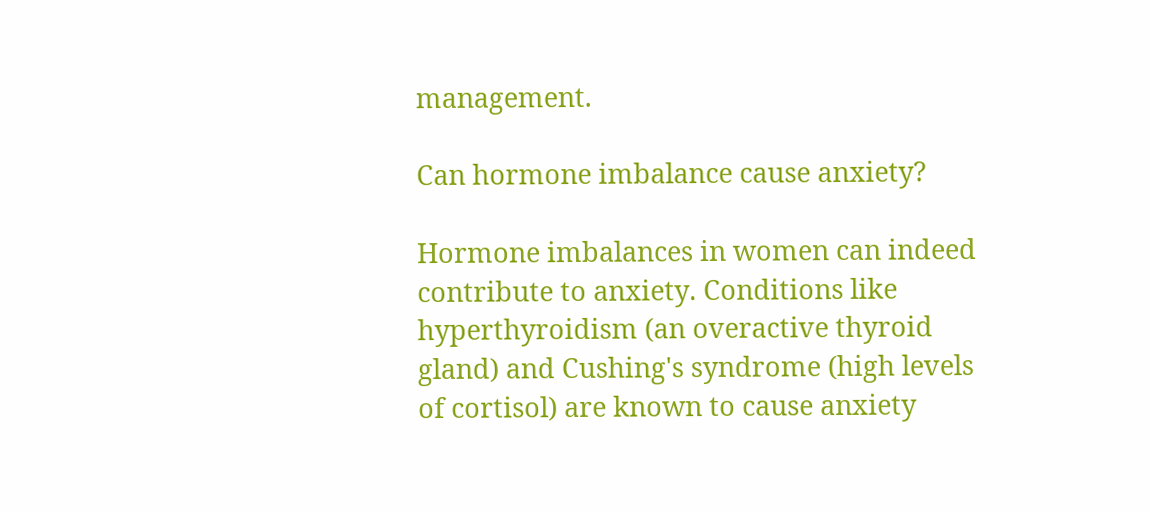management.

Can hormone imbalance cause anxiety?

Hormone imbalances in women can indeed contribute to anxiety. Conditions like hyperthyroidism (an overactive thyroid gland) and Cushing's syndrome (high levels of cortisol) are known to cause anxiety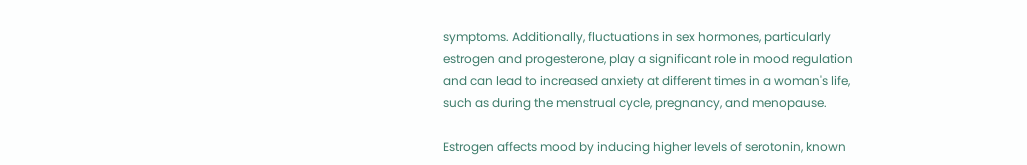symptoms. Additionally, fluctuations in sex hormones, particularly estrogen and progesterone, play a significant role in mood regulation and can lead to increased anxiety at different times in a woman's life, such as during the menstrual cycle, pregnancy, and menopause.

Estrogen affects mood by inducing higher levels of serotonin, known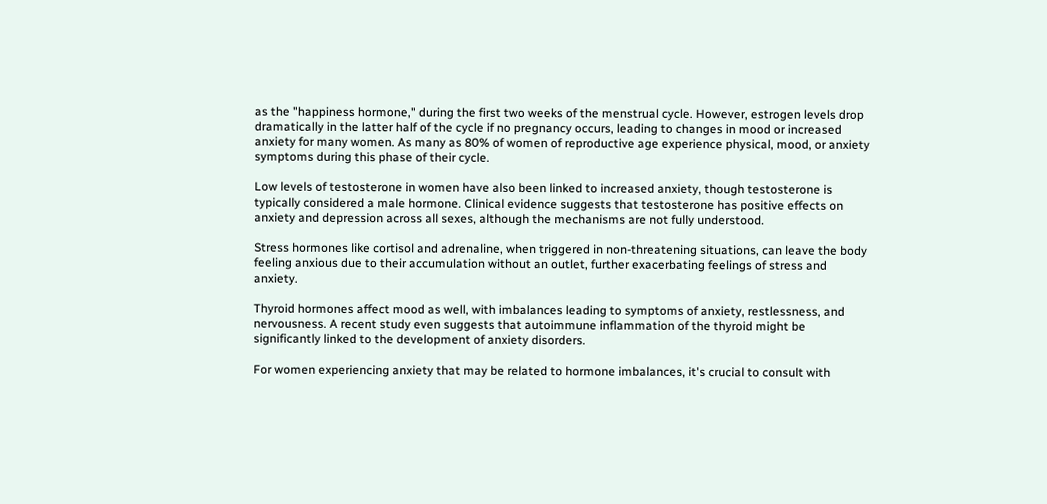as the "happiness hormone," during the first two weeks of the menstrual cycle. However, estrogen levels drop dramatically in the latter half of the cycle if no pregnancy occurs, leading to changes in mood or increased anxiety for many women. As many as 80% of women of reproductive age experience physical, mood, or anxiety symptoms during this phase of their cycle.

Low levels of testosterone in women have also been linked to increased anxiety, though testosterone is typically considered a male hormone. Clinical evidence suggests that testosterone has positive effects on anxiety and depression across all sexes, although the mechanisms are not fully understood.

Stress hormones like cortisol and adrenaline, when triggered in non-threatening situations, can leave the body feeling anxious due to their accumulation without an outlet, further exacerbating feelings of stress and anxiety.

Thyroid hormones affect mood as well, with imbalances leading to symptoms of anxiety, restlessness, and nervousness. A recent study even suggests that autoimmune inflammation of the thyroid might be significantly linked to the development of anxiety disorders.

For women experiencing anxiety that may be related to hormone imbalances, it's crucial to consult with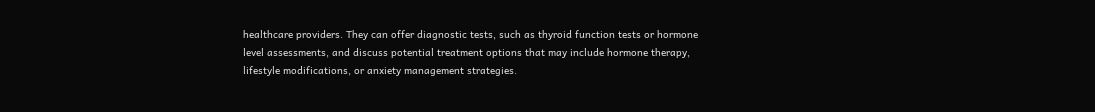healthcare providers. They can offer diagnostic tests, such as thyroid function tests or hormone level assessments, and discuss potential treatment options that may include hormone therapy, lifestyle modifications, or anxiety management strategies.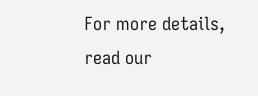For more details, read our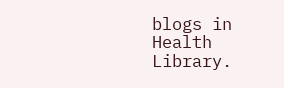blogs in Health Library.